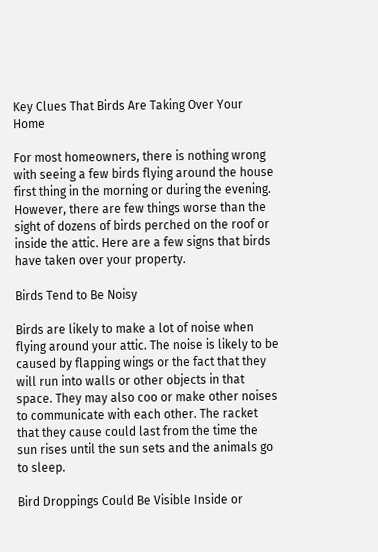Key Clues That Birds Are Taking Over Your Home

For most homeowners, there is nothing wrong with seeing a few birds flying around the house first thing in the morning or during the evening. However, there are few things worse than the sight of dozens of birds perched on the roof or inside the attic. Here are a few signs that birds have taken over your property.

Birds Tend to Be Noisy

Birds are likely to make a lot of noise when flying around your attic. The noise is likely to be caused by flapping wings or the fact that they will run into walls or other objects in that space. They may also coo or make other noises to communicate with each other. The racket that they cause could last from the time the sun rises until the sun sets and the animals go to sleep.

Bird Droppings Could Be Visible Inside or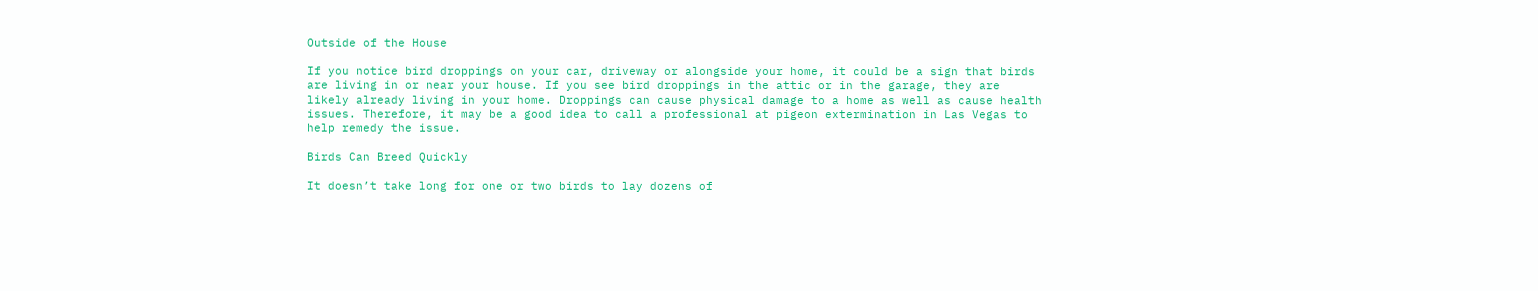Outside of the House

If you notice bird droppings on your car, driveway or alongside your home, it could be a sign that birds are living in or near your house. If you see bird droppings in the attic or in the garage, they are likely already living in your home. Droppings can cause physical damage to a home as well as cause health issues. Therefore, it may be a good idea to call a professional at pigeon extermination in Las Vegas to help remedy the issue.

Birds Can Breed Quickly

It doesn’t take long for one or two birds to lay dozens of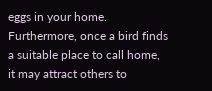eggs in your home. Furthermore, once a bird finds a suitable place to call home, it may attract others to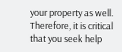your property as well. Therefore, it is critical that you seek help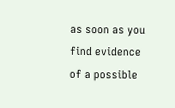as soon as you find evidence of a possible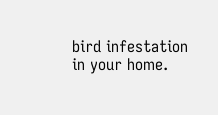bird infestation in your home.